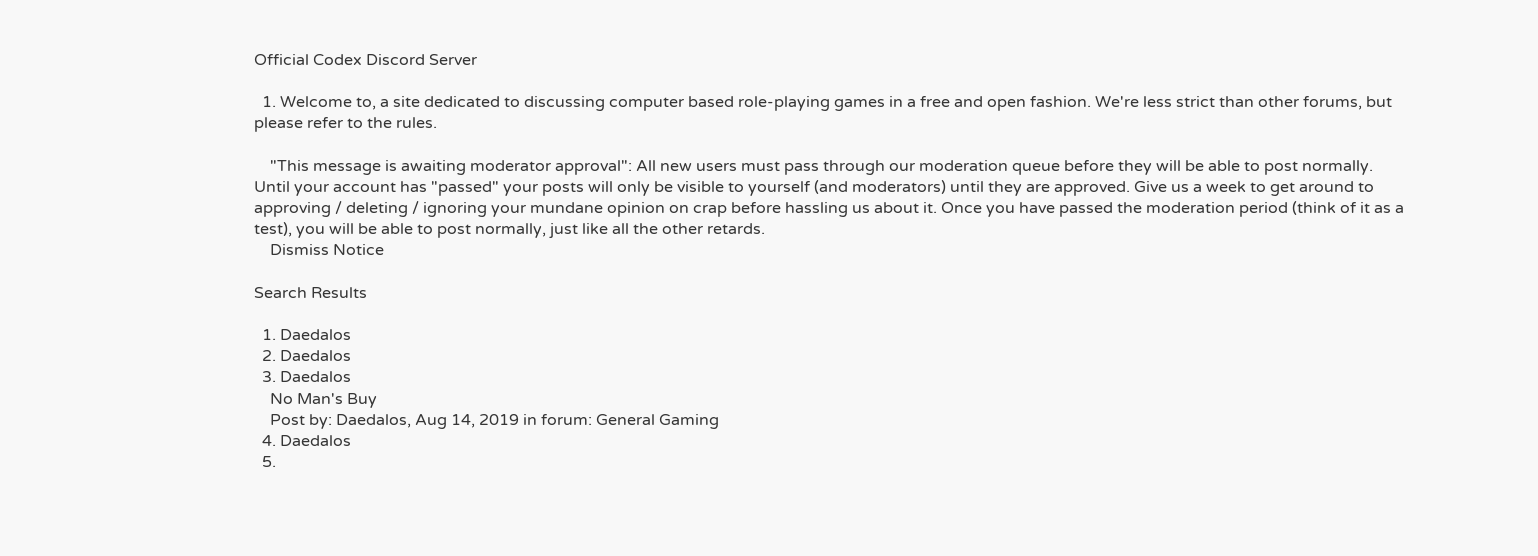Official Codex Discord Server

  1. Welcome to, a site dedicated to discussing computer based role-playing games in a free and open fashion. We're less strict than other forums, but please refer to the rules.

    "This message is awaiting moderator approval": All new users must pass through our moderation queue before they will be able to post normally. Until your account has "passed" your posts will only be visible to yourself (and moderators) until they are approved. Give us a week to get around to approving / deleting / ignoring your mundane opinion on crap before hassling us about it. Once you have passed the moderation period (think of it as a test), you will be able to post normally, just like all the other retards.
    Dismiss Notice

Search Results

  1. Daedalos
  2. Daedalos
  3. Daedalos
    No Man's Buy
    Post by: Daedalos, Aug 14, 2019 in forum: General Gaming
  4. Daedalos
  5.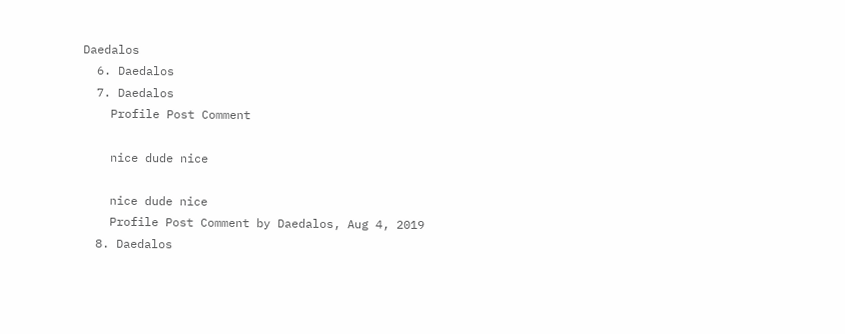Daedalos
  6. Daedalos
  7. Daedalos
    Profile Post Comment

    nice dude nice

    nice dude nice
    Profile Post Comment by Daedalos, Aug 4, 2019
  8. Daedalos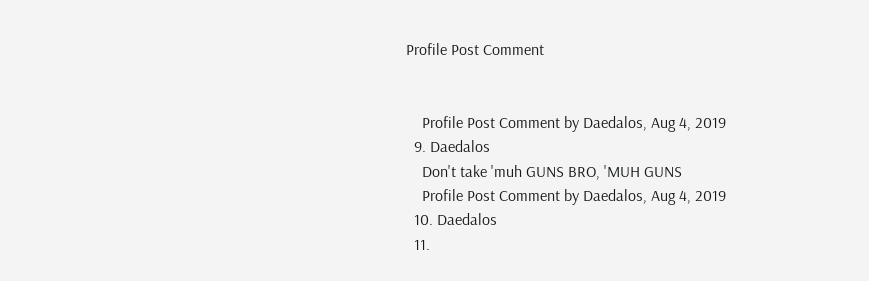Profile Post Comment


    Profile Post Comment by Daedalos, Aug 4, 2019
  9. Daedalos
    Don't take 'muh GUNS BRO, 'MUH GUNS
    Profile Post Comment by Daedalos, Aug 4, 2019
  10. Daedalos
  11.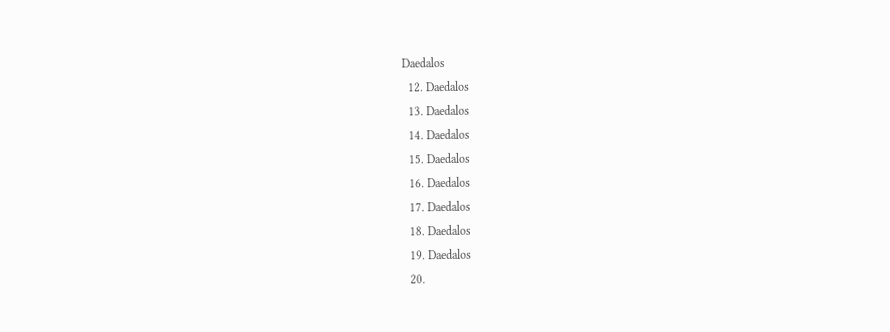Daedalos
  12. Daedalos
  13. Daedalos
  14. Daedalos
  15. Daedalos
  16. Daedalos
  17. Daedalos
  18. Daedalos
  19. Daedalos
  20.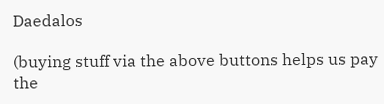Daedalos

(buying stuff via the above buttons helps us pay the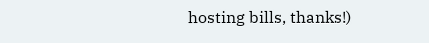hosting bills, thanks!)